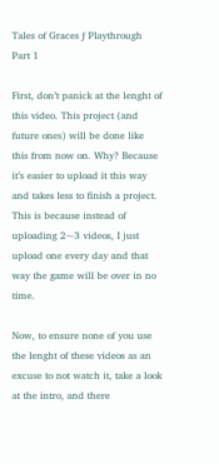Tales of Graces ƒ Playthrough Part 1

First, don’t panick at the lenght of this video. This project (and future ones) will be done like this from now on. Why? Because it’s easier to upload it this way and takes less to finish a project. This is because instead of uploading 2~3 videos, I just upload one every day and that way the game will be over in no time.

Now, to ensure none of you use the lenght of these videos as an excuse to not watch it, take a look at the intro, and there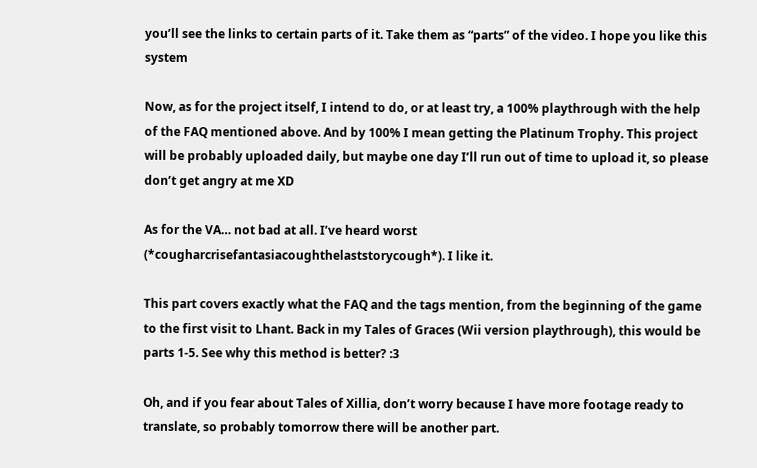you’ll see the links to certain parts of it. Take them as “parts” of the video. I hope you like this system

Now, as for the project itself, I intend to do, or at least try, a 100% playthrough with the help of the FAQ mentioned above. And by 100% I mean getting the Platinum Trophy. This project will be probably uploaded daily, but maybe one day I’ll run out of time to upload it, so please don’t get angry at me XD

As for the VA… not bad at all. I’ve heard worst (*cougharcrisefantasiacoughthelaststorycough*). I like it.

This part covers exactly what the FAQ and the tags mention, from the beginning of the game to the first visit to Lhant. Back in my Tales of Graces (Wii version playthrough), this would be parts 1-5. See why this method is better? :3

Oh, and if you fear about Tales of Xillia, don’t worry because I have more footage ready to translate, so probably tomorrow there will be another part.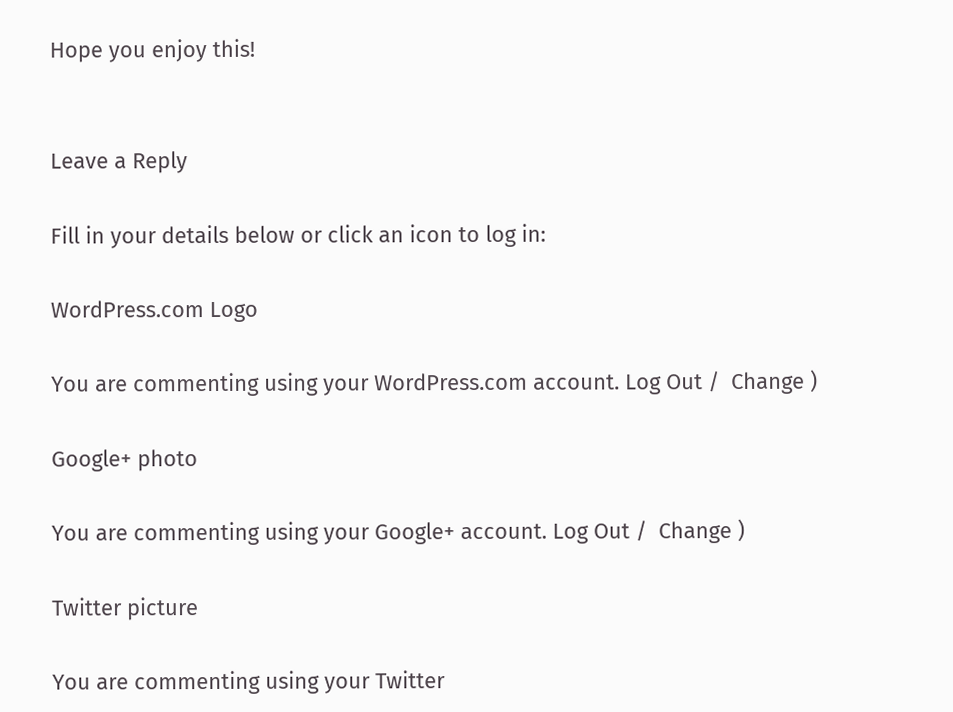Hope you enjoy this!


Leave a Reply

Fill in your details below or click an icon to log in:

WordPress.com Logo

You are commenting using your WordPress.com account. Log Out /  Change )

Google+ photo

You are commenting using your Google+ account. Log Out /  Change )

Twitter picture

You are commenting using your Twitter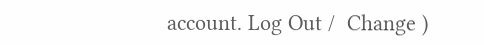account. Log Out /  Change )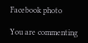Facebook photo

You are commenting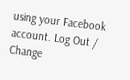using your Facebook account. Log Out /  Change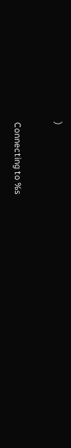)


Connecting to %s